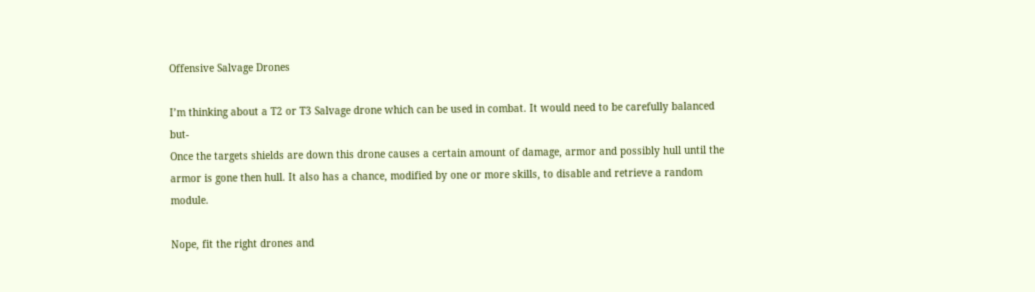Offensive Salvage Drones

I’m thinking about a T2 or T3 Salvage drone which can be used in combat. It would need to be carefully balanced but-
Once the targets shields are down this drone causes a certain amount of damage, armor and possibly hull until the armor is gone then hull. It also has a chance, modified by one or more skills, to disable and retrieve a random module.

Nope, fit the right drones and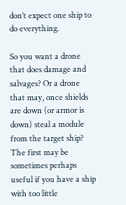don’t expect one ship to do everything.

So you want a drone that does damage and salvages? Or a drone that may, once shields are down (or armor is down) steal a module from the target ship?
The first may be sometimes perhaps useful if you have a ship with too little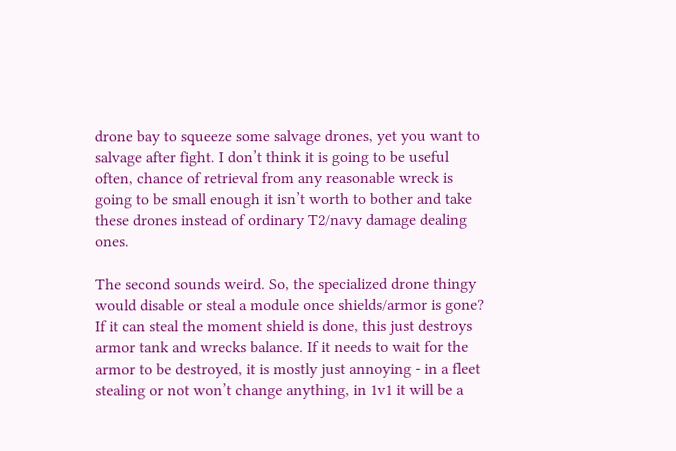drone bay to squeeze some salvage drones, yet you want to salvage after fight. I don’t think it is going to be useful often, chance of retrieval from any reasonable wreck is going to be small enough it isn’t worth to bother and take these drones instead of ordinary T2/navy damage dealing ones.

The second sounds weird. So, the specialized drone thingy would disable or steal a module once shields/armor is gone? If it can steal the moment shield is done, this just destroys armor tank and wrecks balance. If it needs to wait for the armor to be destroyed, it is mostly just annoying - in a fleet stealing or not won’t change anything, in 1v1 it will be a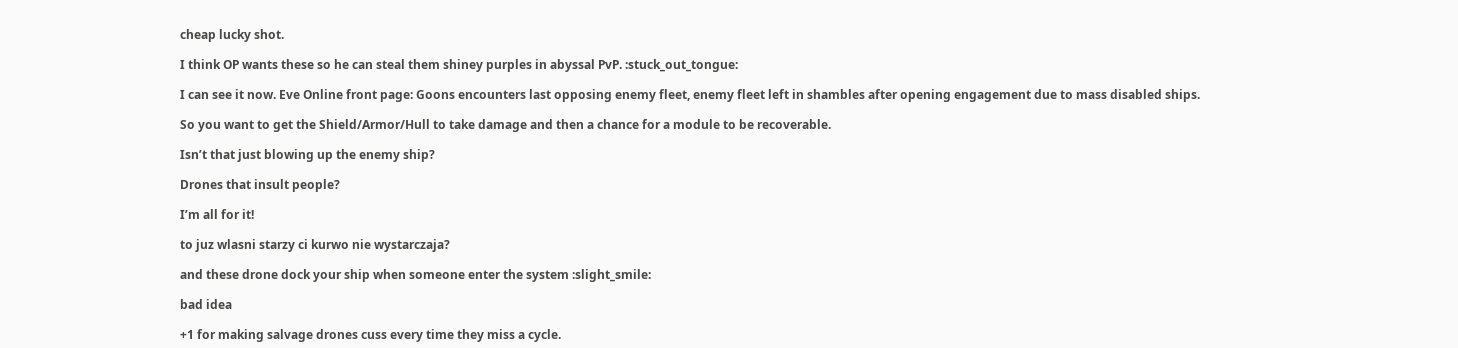cheap lucky shot.

I think OP wants these so he can steal them shiney purples in abyssal PvP. :stuck_out_tongue:

I can see it now. Eve Online front page: Goons encounters last opposing enemy fleet, enemy fleet left in shambles after opening engagement due to mass disabled ships.

So you want to get the Shield/Armor/Hull to take damage and then a chance for a module to be recoverable.

Isn’t that just blowing up the enemy ship?

Drones that insult people?

I’m all for it!

to juz wlasni starzy ci kurwo nie wystarczaja?

and these drone dock your ship when someone enter the system :slight_smile:

bad idea

+1 for making salvage drones cuss every time they miss a cycle.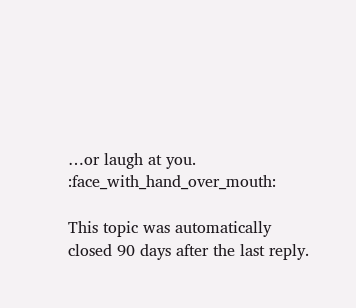…or laugh at you. :face_with_hand_over_mouth:

This topic was automatically closed 90 days after the last reply.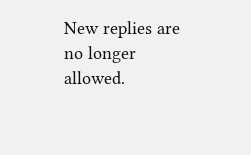New replies are no longer allowed.